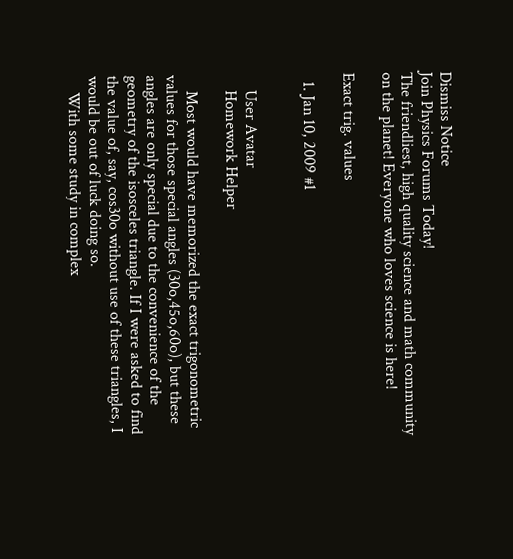Dismiss Notice
Join Physics Forums Today!
The friendliest, high quality science and math community on the planet! Everyone who loves science is here!

Exact trig. values

  1. Jan 10, 2009 #1


    User Avatar
    Homework Helper

    Most would have memorized the exact trigonometric values for those special angles (30o,45o,60o), but these angles are only special due to the convenience of the geometry of the isosceles triangle. If I were asked to find the value of, say, cos30o without use of these triangles, I would be out of luck doing so.
    With some study in complex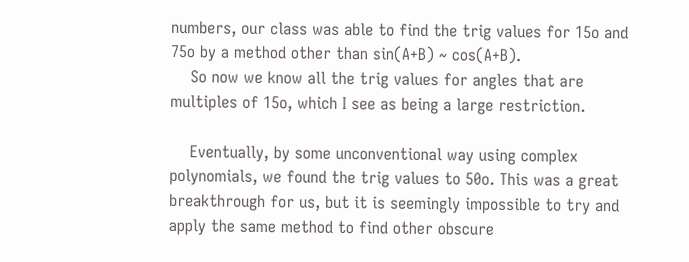numbers, our class was able to find the trig values for 15o and 75o by a method other than sin(A+B) ~ cos(A+B).
    So now we know all the trig values for angles that are multiples of 15o, which I see as being a large restriction.

    Eventually, by some unconventional way using complex polynomials, we found the trig values to 50o. This was a great breakthrough for us, but it is seemingly impossible to try and apply the same method to find other obscure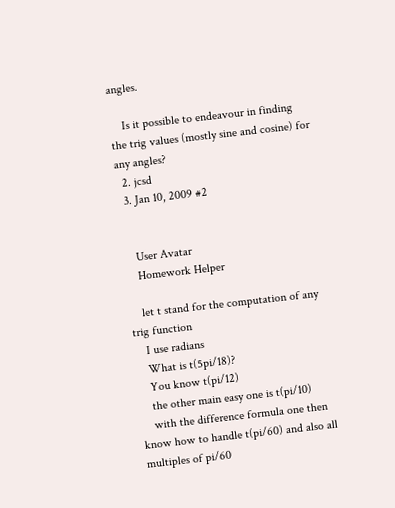angles.

    Is it possible to endeavour in finding the trig values (mostly sine and cosine) for any angles?
  2. jcsd
  3. Jan 10, 2009 #2


    User Avatar
    Homework Helper

    let t stand for the computation of any trig function
    I use radians
    What is t(5pi/18)?
    You know t(pi/12)
    the other main easy one is t(pi/10)
    with the difference formula one then know how to handle t(pi/60) and also all multiples of pi/60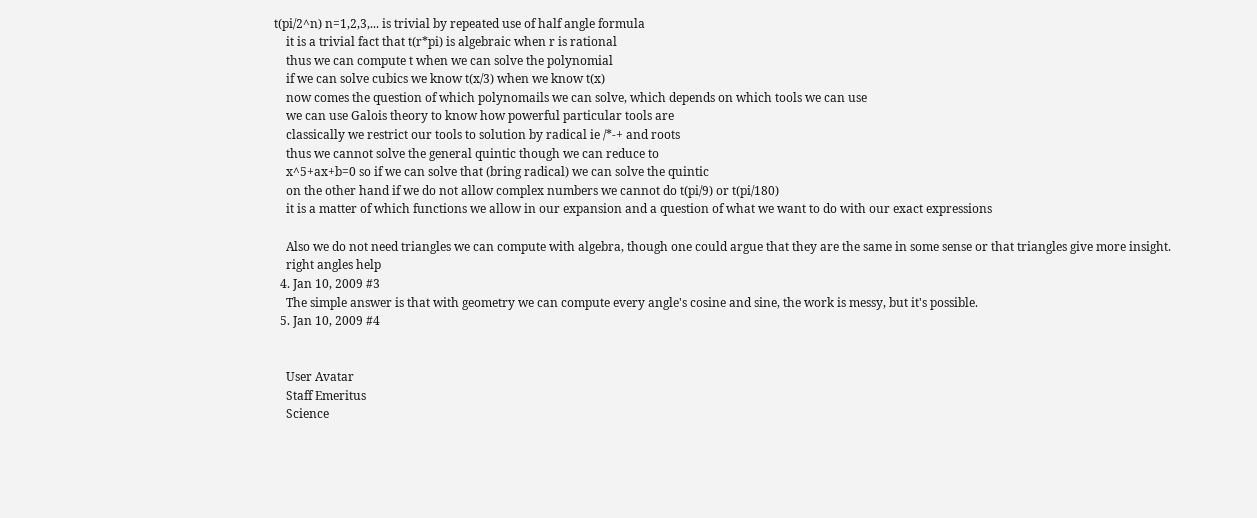t(pi/2^n) n=1,2,3,... is trivial by repeated use of half angle formula
    it is a trivial fact that t(r*pi) is algebraic when r is rational
    thus we can compute t when we can solve the polynomial
    if we can solve cubics we know t(x/3) when we know t(x)
    now comes the question of which polynomails we can solve, which depends on which tools we can use
    we can use Galois theory to know how powerful particular tools are
    classically we restrict our tools to solution by radical ie /*-+ and roots
    thus we cannot solve the general quintic though we can reduce to
    x^5+ax+b=0 so if we can solve that (bring radical) we can solve the quintic
    on the other hand if we do not allow complex numbers we cannot do t(pi/9) or t(pi/180)
    it is a matter of which functions we allow in our expansion and a question of what we want to do with our exact expressions

    Also we do not need triangles we can compute with algebra, though one could argue that they are the same in some sense or that triangles give more insight.
    right angles help
  4. Jan 10, 2009 #3
    The simple answer is that with geometry we can compute every angle's cosine and sine, the work is messy, but it's possible.
  5. Jan 10, 2009 #4


    User Avatar
    Staff Emeritus
    Science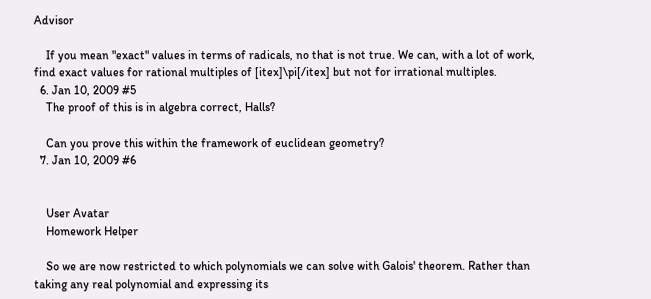Advisor

    If you mean "exact" values in terms of radicals, no that is not true. We can, with a lot of work, find exact values for rational multiples of [itex]\pi[/itex] but not for irrational multiples.
  6. Jan 10, 2009 #5
    The proof of this is in algebra correct, Halls?

    Can you prove this within the framework of euclidean geometry?
  7. Jan 10, 2009 #6


    User Avatar
    Homework Helper

    So we are now restricted to which polynomials we can solve with Galois' theorem. Rather than taking any real polynomial and expressing its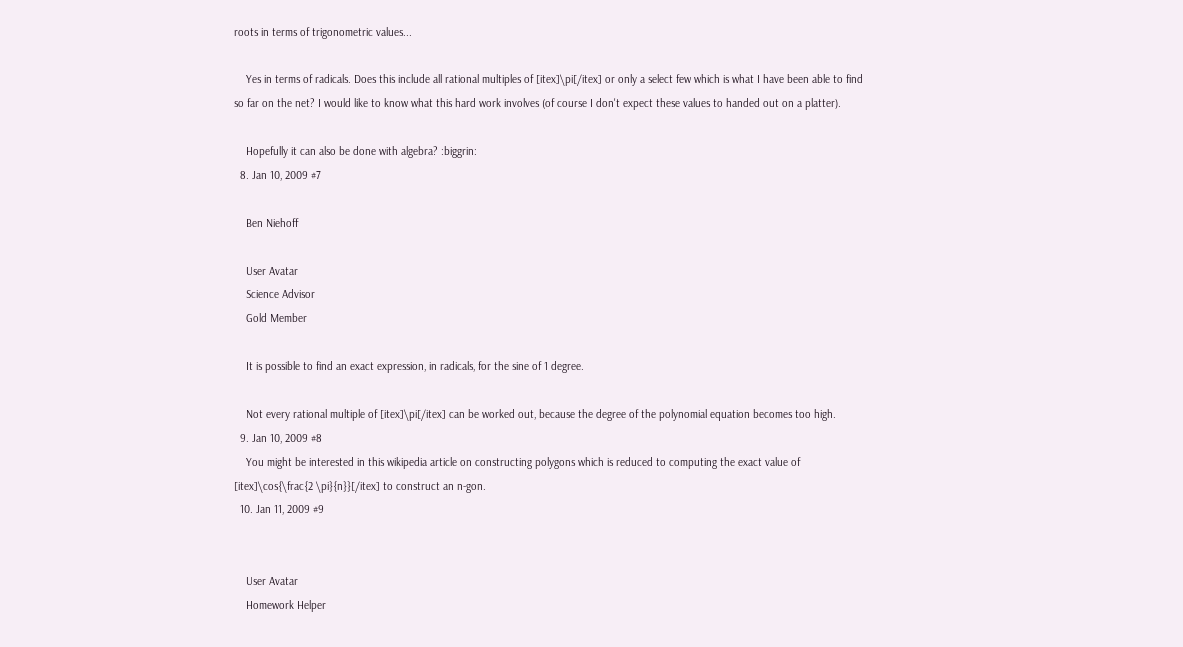roots in terms of trigonometric values...

    Yes in terms of radicals. Does this include all rational multiples of [itex]\pi[/itex] or only a select few which is what I have been able to find so far on the net? I would like to know what this hard work involves (of course I don't expect these values to handed out on a platter).

    Hopefully it can also be done with algebra? :biggrin:
  8. Jan 10, 2009 #7

    Ben Niehoff

    User Avatar
    Science Advisor
    Gold Member

    It is possible to find an exact expression, in radicals, for the sine of 1 degree.

    Not every rational multiple of [itex]\pi[/itex] can be worked out, because the degree of the polynomial equation becomes too high.
  9. Jan 10, 2009 #8
    You might be interested in this wikipedia article on constructing polygons which is reduced to computing the exact value of [itex]\cos{\frac{2 \pi}{n}}[/itex] to construct an n-gon.
  10. Jan 11, 2009 #9


    User Avatar
    Homework Helper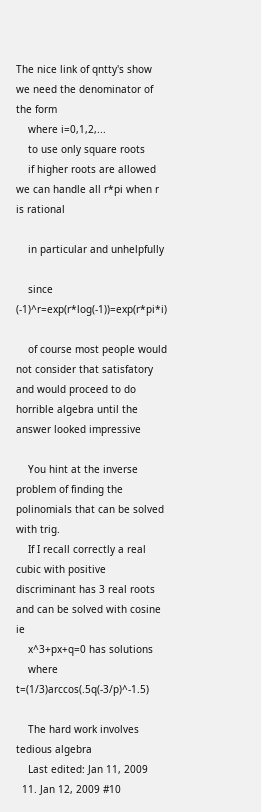The nice link of qntty's show we need the denominator of the form
    where i=0,1,2,...
    to use only square roots
    if higher roots are allowed we can handle all r*pi when r is rational

    in particular and unhelpfully

    since (-1)^r=exp(r*log(-1))=exp(r*pi*i)

    of course most people would not consider that satisfatory and would proceed to do horrible algebra until the answer looked impressive

    You hint at the inverse problem of finding the polinomials that can be solved with trig.
    If I recall correctly a real cubic with positive discriminant has 3 real roots and can be solved with cosine ie
    x^3+px+q=0 has solutions
    where t=(1/3)arccos(.5q(-3/p)^-1.5)

    The hard work involves tedious algebra
    Last edited: Jan 11, 2009
  11. Jan 12, 2009 #10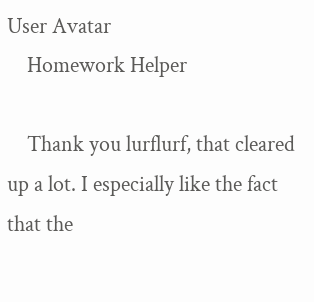User Avatar
    Homework Helper

    Thank you lurflurf, that cleared up a lot. I especially like the fact that the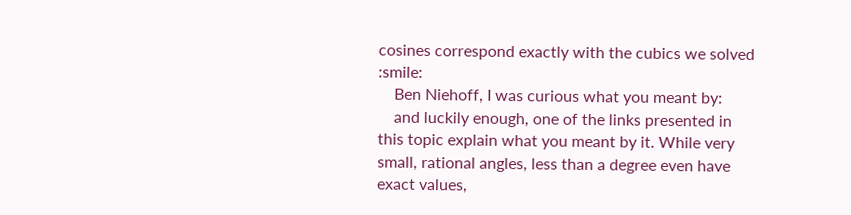cosines correspond exactly with the cubics we solved :smile:
    Ben Niehoff, I was curious what you meant by:
    and luckily enough, one of the links presented in this topic explain what you meant by it. While very small, rational angles, less than a degree even have exact values,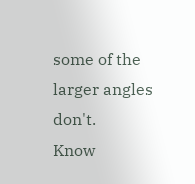some of the larger angles don't.
Know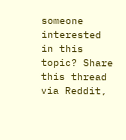someone interested in this topic? Share this thread via Reddit,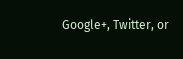Google+, Twitter, or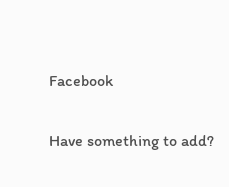Facebook

Have something to add?